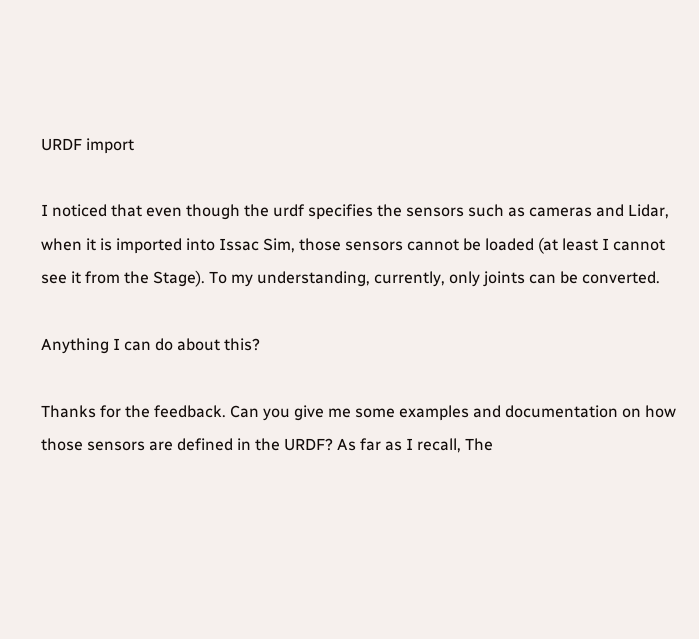URDF import

I noticed that even though the urdf specifies the sensors such as cameras and Lidar, when it is imported into Issac Sim, those sensors cannot be loaded (at least I cannot see it from the Stage). To my understanding, currently, only joints can be converted.

Anything I can do about this?

Thanks for the feedback. Can you give me some examples and documentation on how those sensors are defined in the URDF? As far as I recall, The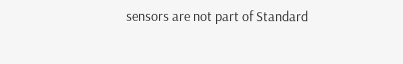sensors are not part of Standard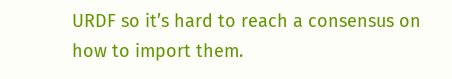URDF so it’s hard to reach a consensus on how to import them.